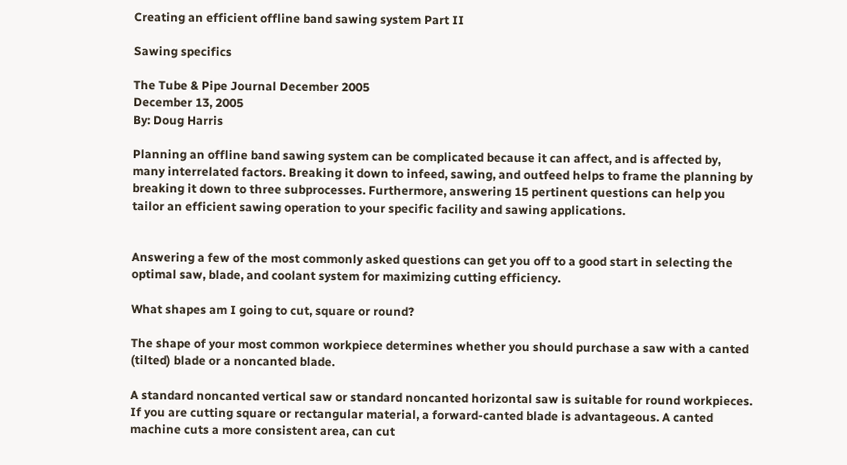Creating an efficient offline band sawing system Part II

Sawing specifics

The Tube & Pipe Journal December 2005
December 13, 2005
By: Doug Harris

Planning an offline band sawing system can be complicated because it can affect, and is affected by, many interrelated factors. Breaking it down to infeed, sawing, and outfeed helps to frame the planning by breaking it down to three subprocesses. Furthermore, answering 15 pertinent questions can help you tailor an efficient sawing operation to your specific facility and sawing applications.


Answering a few of the most commonly asked questions can get you off to a good start in selecting the optimal saw, blade, and coolant system for maximizing cutting efficiency.

What shapes am I going to cut, square or round?

The shape of your most common workpiece determines whether you should purchase a saw with a canted (tilted) blade or a noncanted blade.

A standard noncanted vertical saw or standard noncanted horizontal saw is suitable for round workpieces. If you are cutting square or rectangular material, a forward-canted blade is advantageous. A canted machine cuts a more consistent area, can cut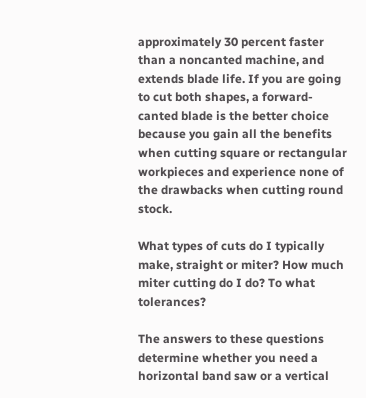approximately 30 percent faster than a noncanted machine, and extends blade life. If you are going to cut both shapes, a forward-canted blade is the better choice because you gain all the benefits when cutting square or rectangular workpieces and experience none of the drawbacks when cutting round stock.

What types of cuts do I typically make, straight or miter? How much miter cutting do I do? To what tolerances?

The answers to these questions determine whether you need a horizontal band saw or a vertical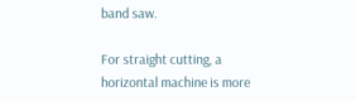band saw.

For straight cutting, a horizontal machine is more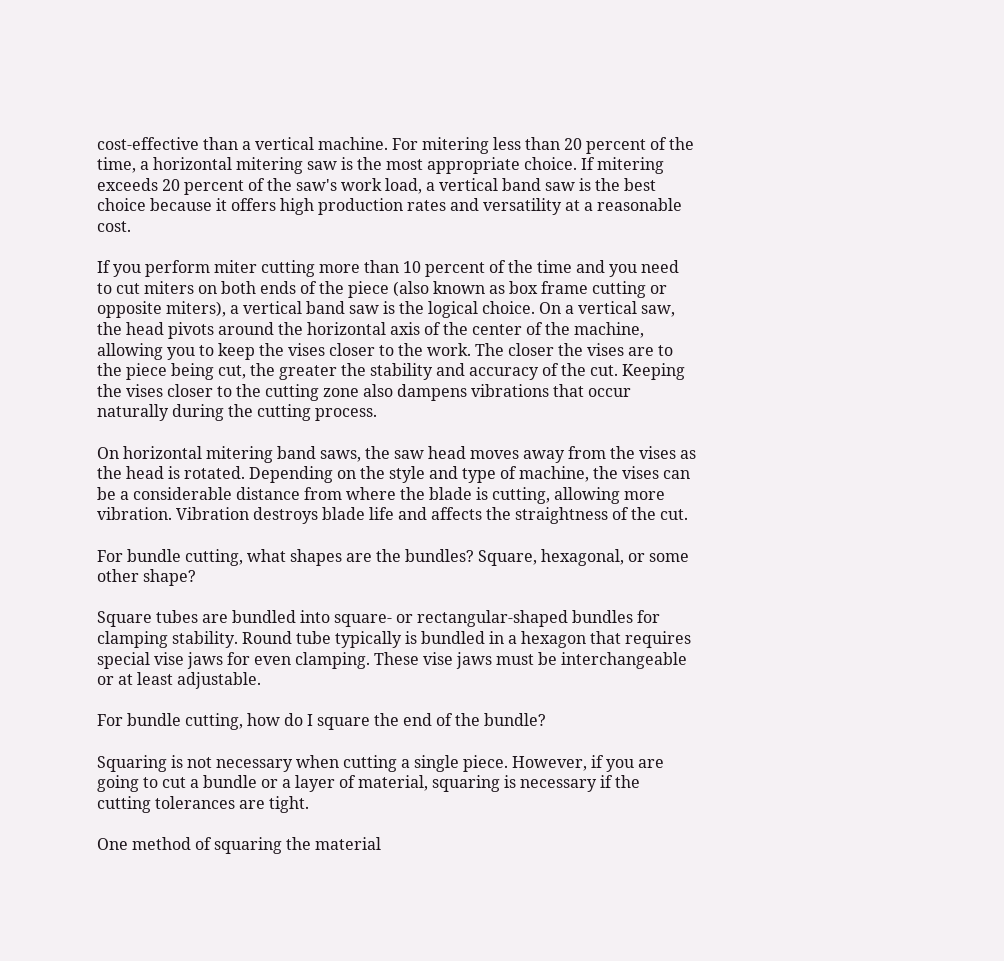cost-effective than a vertical machine. For mitering less than 20 percent of the time, a horizontal mitering saw is the most appropriate choice. If mitering exceeds 20 percent of the saw's work load, a vertical band saw is the best choice because it offers high production rates and versatility at a reasonable cost.

If you perform miter cutting more than 10 percent of the time and you need to cut miters on both ends of the piece (also known as box frame cutting or opposite miters), a vertical band saw is the logical choice. On a vertical saw, the head pivots around the horizontal axis of the center of the machine, allowing you to keep the vises closer to the work. The closer the vises are to the piece being cut, the greater the stability and accuracy of the cut. Keeping the vises closer to the cutting zone also dampens vibrations that occur naturally during the cutting process.

On horizontal mitering band saws, the saw head moves away from the vises as the head is rotated. Depending on the style and type of machine, the vises can be a considerable distance from where the blade is cutting, allowing more vibration. Vibration destroys blade life and affects the straightness of the cut.

For bundle cutting, what shapes are the bundles? Square, hexagonal, or some other shape?

Square tubes are bundled into square- or rectangular-shaped bundles for clamping stability. Round tube typically is bundled in a hexagon that requires special vise jaws for even clamping. These vise jaws must be interchangeable or at least adjustable.

For bundle cutting, how do I square the end of the bundle?

Squaring is not necessary when cutting a single piece. However, if you are going to cut a bundle or a layer of material, squaring is necessary if the cutting tolerances are tight.

One method of squaring the material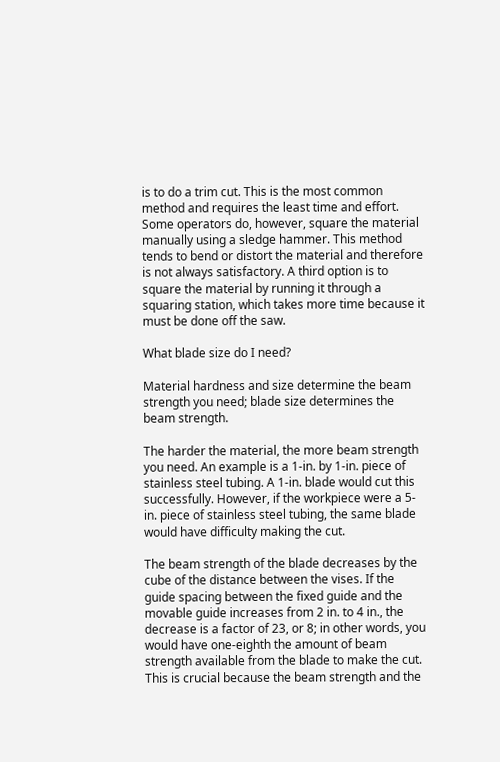is to do a trim cut. This is the most common method and requires the least time and effort. Some operators do, however, square the material manually using a sledge hammer. This method tends to bend or distort the material and therefore is not always satisfactory. A third option is to square the material by running it through a squaring station, which takes more time because it must be done off the saw.

What blade size do I need?

Material hardness and size determine the beam strength you need; blade size determines the beam strength.

The harder the material, the more beam strength you need. An example is a 1-in. by 1-in. piece of stainless steel tubing. A 1-in. blade would cut this successfully. However, if the workpiece were a 5-in. piece of stainless steel tubing, the same blade would have difficulty making the cut.

The beam strength of the blade decreases by the cube of the distance between the vises. If the guide spacing between the fixed guide and the movable guide increases from 2 in. to 4 in., the decrease is a factor of 23, or 8; in other words, you would have one-eighth the amount of beam strength available from the blade to make the cut. This is crucial because the beam strength and the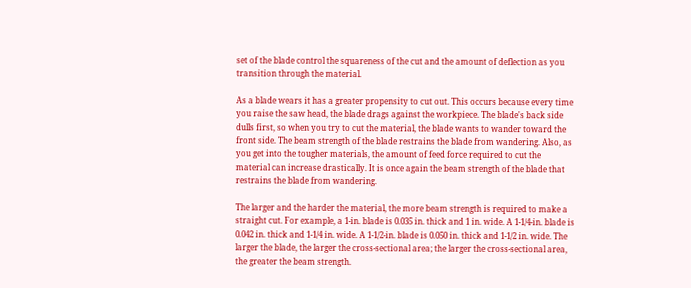set of the blade control the squareness of the cut and the amount of deflection as you transition through the material.

As a blade wears it has a greater propensity to cut out. This occurs because every time you raise the saw head, the blade drags against the workpiece. The blade's back side dulls first, so when you try to cut the material, the blade wants to wander toward the front side. The beam strength of the blade restrains the blade from wandering. Also, as you get into the tougher materials, the amount of feed force required to cut the material can increase drastically. It is once again the beam strength of the blade that restrains the blade from wandering.

The larger and the harder the material, the more beam strength is required to make a straight cut. For example, a 1-in. blade is 0.035 in. thick and 1 in. wide. A 1-1/4-in. blade is 0.042 in. thick and 1-1/4 in. wide. A 1-1/2-in. blade is 0.050 in. thick and 1-1/2 in. wide. The larger the blade, the larger the cross-sectional area; the larger the cross-sectional area, the greater the beam strength.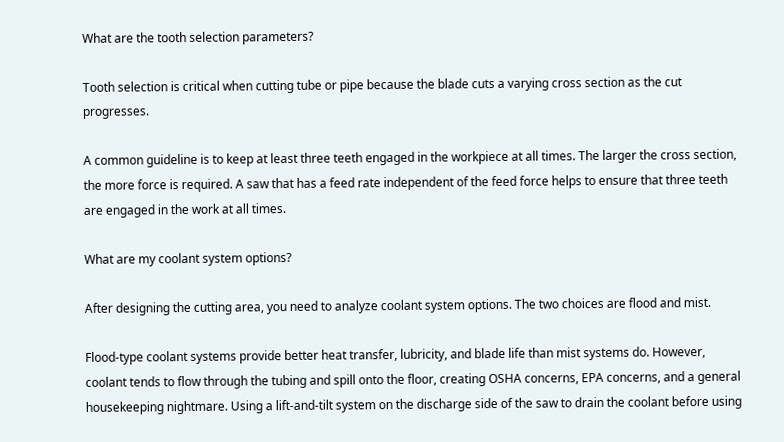What are the tooth selection parameters?

Tooth selection is critical when cutting tube or pipe because the blade cuts a varying cross section as the cut progresses.

A common guideline is to keep at least three teeth engaged in the workpiece at all times. The larger the cross section, the more force is required. A saw that has a feed rate independent of the feed force helps to ensure that three teeth are engaged in the work at all times.

What are my coolant system options?

After designing the cutting area, you need to analyze coolant system options. The two choices are flood and mist.

Flood-type coolant systems provide better heat transfer, lubricity, and blade life than mist systems do. However, coolant tends to flow through the tubing and spill onto the floor, creating OSHA concerns, EPA concerns, and a general housekeeping nightmare. Using a lift-and-tilt system on the discharge side of the saw to drain the coolant before using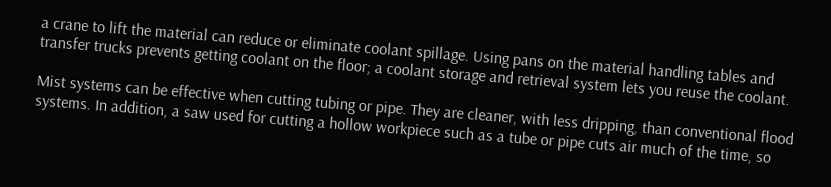a crane to lift the material can reduce or eliminate coolant spillage. Using pans on the material handling tables and transfer trucks prevents getting coolant on the floor; a coolant storage and retrieval system lets you reuse the coolant.

Mist systems can be effective when cutting tubing or pipe. They are cleaner, with less dripping, than conventional flood systems. In addition, a saw used for cutting a hollow workpiece such as a tube or pipe cuts air much of the time, so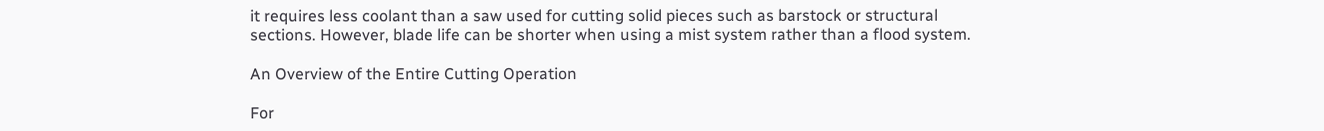it requires less coolant than a saw used for cutting solid pieces such as barstock or structural sections. However, blade life can be shorter when using a mist system rather than a flood system.

An Overview of the Entire Cutting Operation

For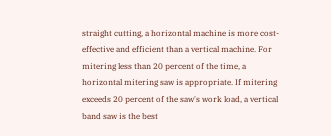straight cutting, a horizontal machine is more cost-effective and efficient than a vertical machine. For mitering less than 20 percent of the time, a horizontal mitering saw is appropriate. If mitering exceeds 20 percent of the saw's work load, a vertical band saw is the best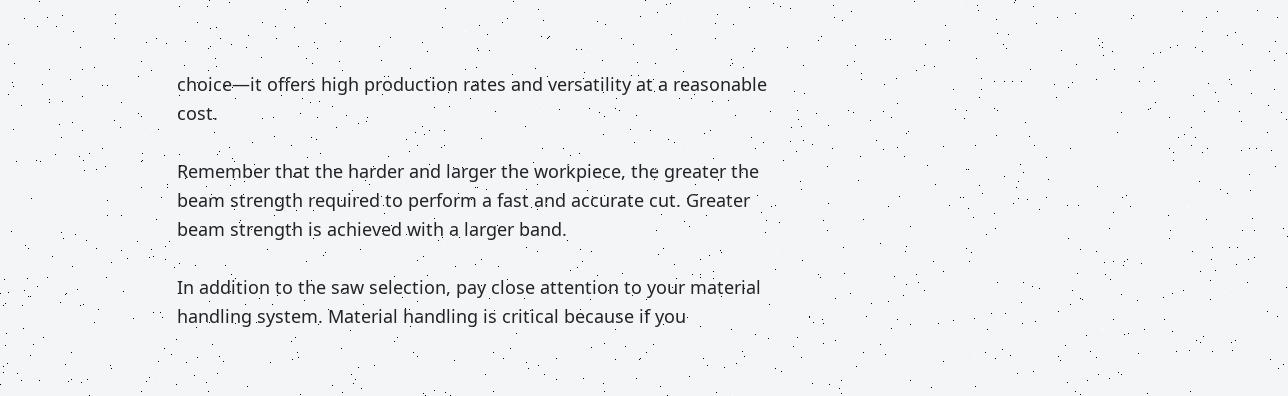choice—it offers high production rates and versatility at a reasonable cost.

Remember that the harder and larger the workpiece, the greater the beam strength required to perform a fast and accurate cut. Greater beam strength is achieved with a larger band.

In addition to the saw selection, pay close attention to your material handling system. Material handling is critical because if you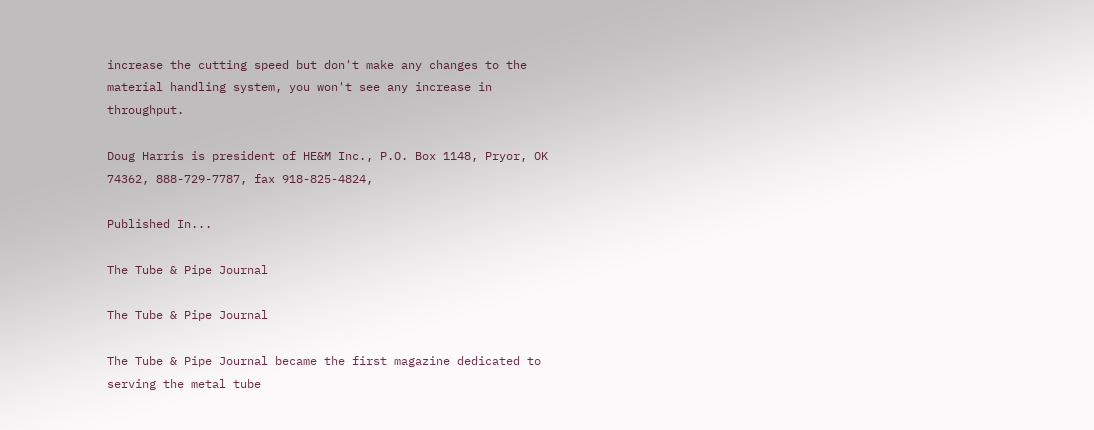increase the cutting speed but don't make any changes to the material handling system, you won't see any increase in throughput.

Doug Harris is president of HE&M Inc., P.O. Box 1148, Pryor, OK 74362, 888-729-7787, fax 918-825-4824,

Published In...

The Tube & Pipe Journal

The Tube & Pipe Journal

The Tube & Pipe Journal became the first magazine dedicated to serving the metal tube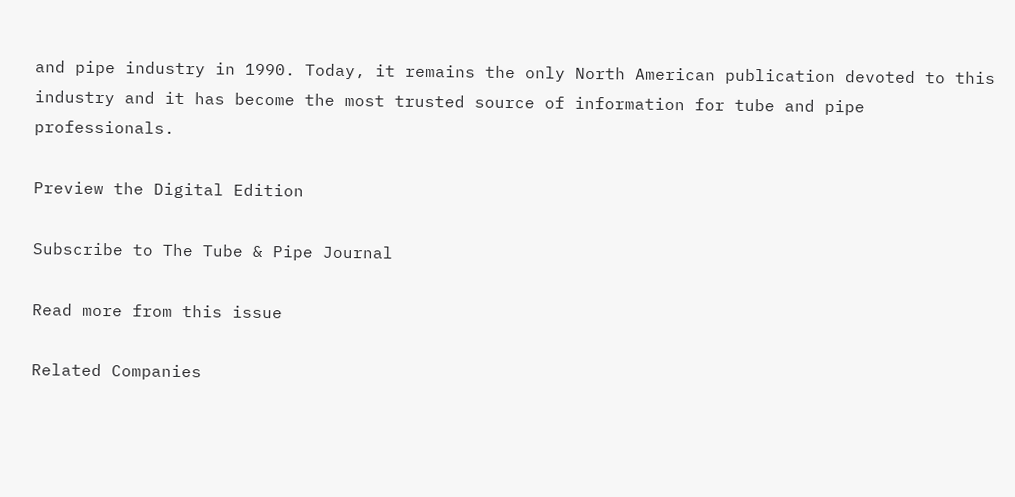and pipe industry in 1990. Today, it remains the only North American publication devoted to this industry and it has become the most trusted source of information for tube and pipe professionals.

Preview the Digital Edition

Subscribe to The Tube & Pipe Journal

Read more from this issue

Related Companies